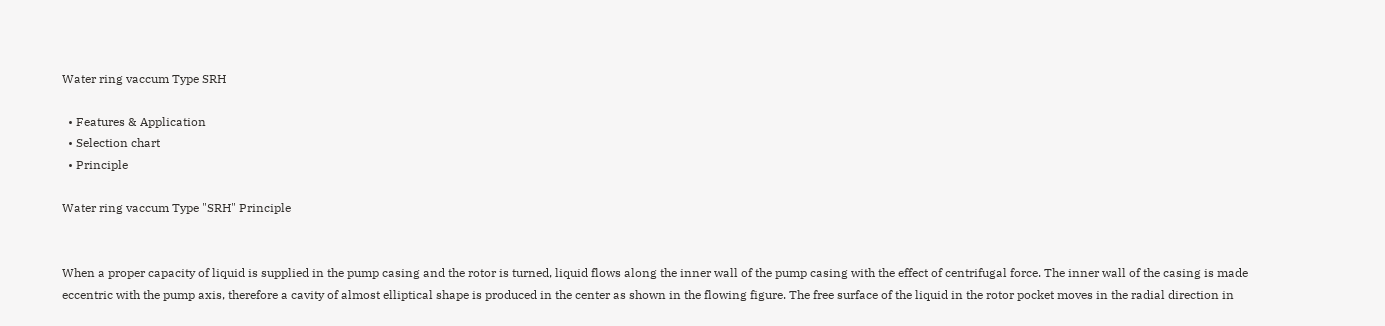Water ring vaccum Type SRH

  • Features & Application
  • Selection chart
  • Principle

Water ring vaccum Type "SRH" Principle


When a proper capacity of liquid is supplied in the pump casing and the rotor is turned, liquid flows along the inner wall of the pump casing with the effect of centrifugal force. The inner wall of the casing is made eccentric with the pump axis, therefore a cavity of almost elliptical shape is produced in the center as shown in the flowing figure. The free surface of the liquid in the rotor pocket moves in the radial direction in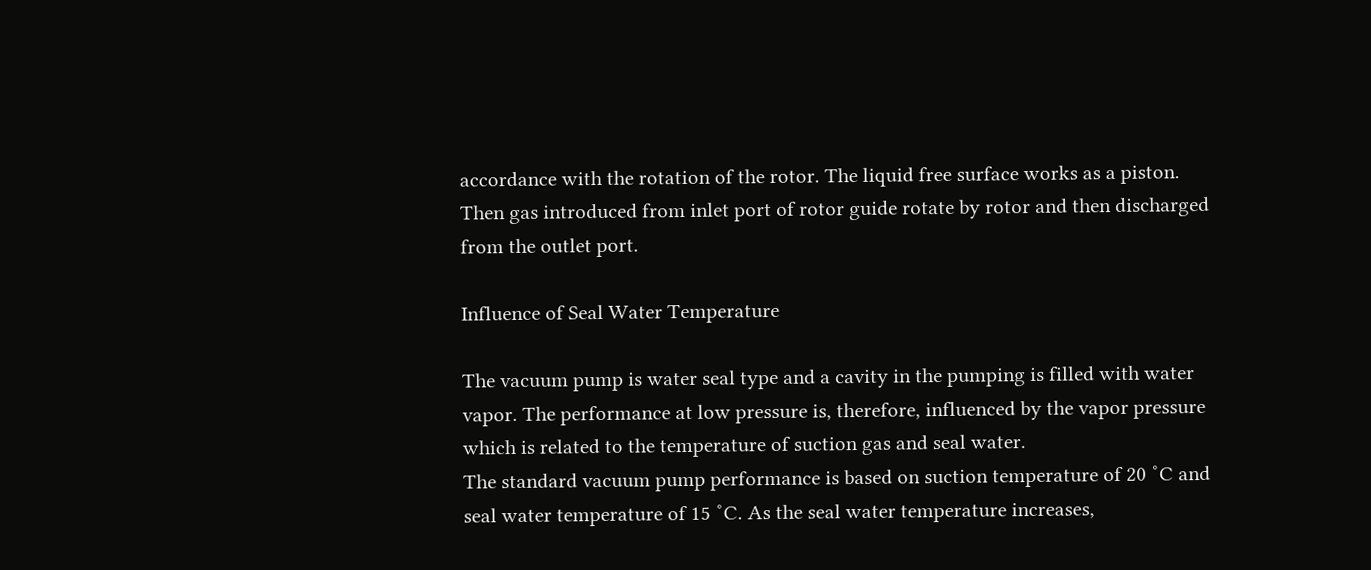accordance with the rotation of the rotor. The liquid free surface works as a piston. Then gas introduced from inlet port of rotor guide rotate by rotor and then discharged from the outlet port.

Influence of Seal Water Temperature

The vacuum pump is water seal type and a cavity in the pumping is filled with water vapor. The performance at low pressure is, therefore, influenced by the vapor pressure which is related to the temperature of suction gas and seal water.
The standard vacuum pump performance is based on suction temperature of 20 ˚C and seal water temperature of 15 ˚C. As the seal water temperature increases,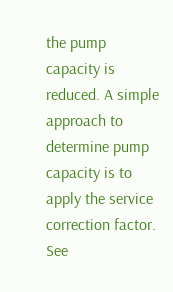the pump capacity is reduced. A simple approach to determine pump capacity is to apply the service correction factor. See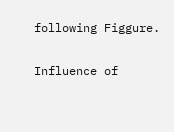following Figgure.

Influence of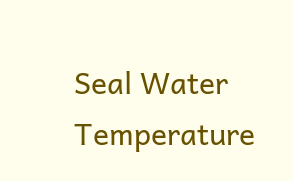Seal Water Temperature